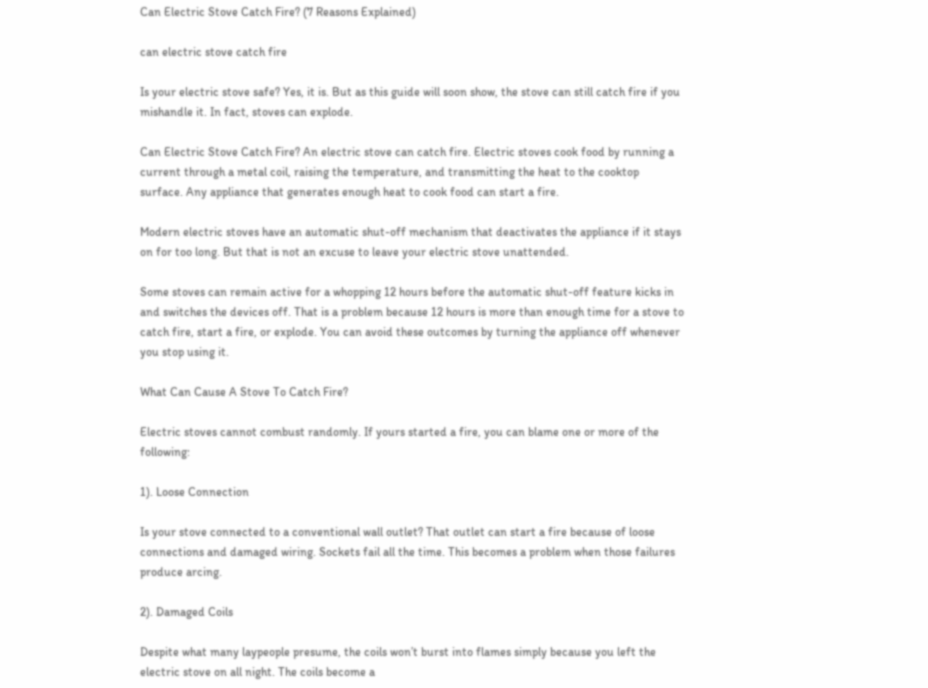Can Electric Stove Catch Fire? (7 Reasons Explained)

can electric stove catch fire

Is your electric stove safe? Yes, it is. But as this guide will soon show, the stove can still catch fire if you mishandle it. In fact, stoves can explode.

Can Electric Stove Catch Fire? An electric stove can catch fire. Electric stoves cook food by running a current through a metal coil, raising the temperature, and transmitting the heat to the cooktop surface. Any appliance that generates enough heat to cook food can start a fire.

Modern electric stoves have an automatic shut-off mechanism that deactivates the appliance if it stays on for too long. But that is not an excuse to leave your electric stove unattended.

Some stoves can remain active for a whopping 12 hours before the automatic shut-off feature kicks in and switches the devices off. That is a problem because 12 hours is more than enough time for a stove to catch fire, start a fire, or explode. You can avoid these outcomes by turning the appliance off whenever you stop using it.

What Can Cause A Stove To Catch Fire?

Electric stoves cannot combust randomly. If yours started a fire, you can blame one or more of the following:

1). Loose Connection

Is your stove connected to a conventional wall outlet? That outlet can start a fire because of loose connections and damaged wiring. Sockets fail all the time. This becomes a problem when those failures produce arcing.

2). Damaged Coils

Despite what many laypeople presume, the coils won’t burst into flames simply because you left the electric stove on all night. The coils become a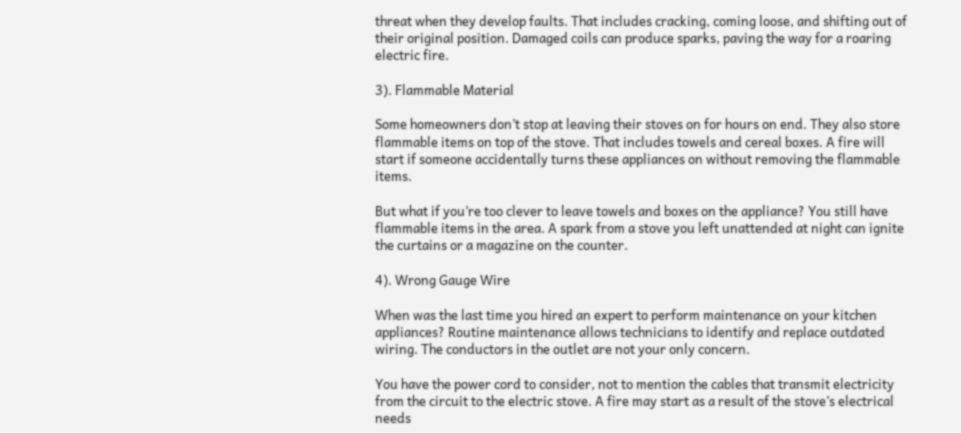threat when they develop faults. That includes cracking, coming loose, and shifting out of their original position. Damaged coils can produce sparks, paving the way for a roaring electric fire.

3). Flammable Material

Some homeowners don’t stop at leaving their stoves on for hours on end. They also store flammable items on top of the stove. That includes towels and cereal boxes. A fire will start if someone accidentally turns these appliances on without removing the flammable items.

But what if you’re too clever to leave towels and boxes on the appliance? You still have flammable items in the area. A spark from a stove you left unattended at night can ignite the curtains or a magazine on the counter.

4). Wrong Gauge Wire

When was the last time you hired an expert to perform maintenance on your kitchen appliances? Routine maintenance allows technicians to identify and replace outdated wiring. The conductors in the outlet are not your only concern.

You have the power cord to consider, not to mention the cables that transmit electricity from the circuit to the electric stove. A fire may start as a result of the stove’s electrical needs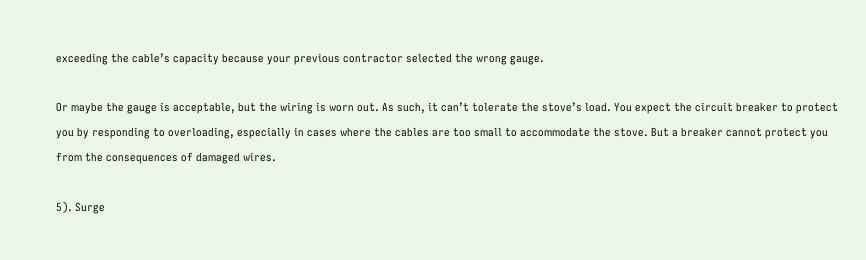exceeding the cable’s capacity because your previous contractor selected the wrong gauge.

Or maybe the gauge is acceptable, but the wiring is worn out. As such, it can’t tolerate the stove’s load. You expect the circuit breaker to protect you by responding to overloading, especially in cases where the cables are too small to accommodate the stove. But a breaker cannot protect you from the consequences of damaged wires.

5). Surge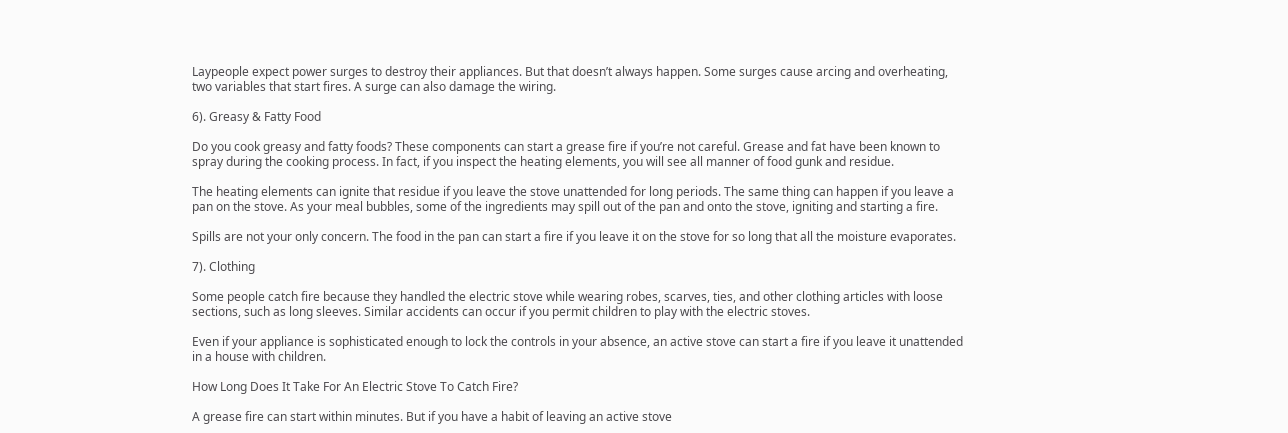Laypeople expect power surges to destroy their appliances. But that doesn’t always happen. Some surges cause arcing and overheating, two variables that start fires. A surge can also damage the wiring.

6). Greasy & Fatty Food

Do you cook greasy and fatty foods? These components can start a grease fire if you’re not careful. Grease and fat have been known to spray during the cooking process. In fact, if you inspect the heating elements, you will see all manner of food gunk and residue.

The heating elements can ignite that residue if you leave the stove unattended for long periods. The same thing can happen if you leave a pan on the stove. As your meal bubbles, some of the ingredients may spill out of the pan and onto the stove, igniting and starting a fire.

Spills are not your only concern. The food in the pan can start a fire if you leave it on the stove for so long that all the moisture evaporates.

7). Clothing

Some people catch fire because they handled the electric stove while wearing robes, scarves, ties, and other clothing articles with loose sections, such as long sleeves. Similar accidents can occur if you permit children to play with the electric stoves.

Even if your appliance is sophisticated enough to lock the controls in your absence, an active stove can start a fire if you leave it unattended in a house with children.

How Long Does It Take For An Electric Stove To Catch Fire?

A grease fire can start within minutes. But if you have a habit of leaving an active stove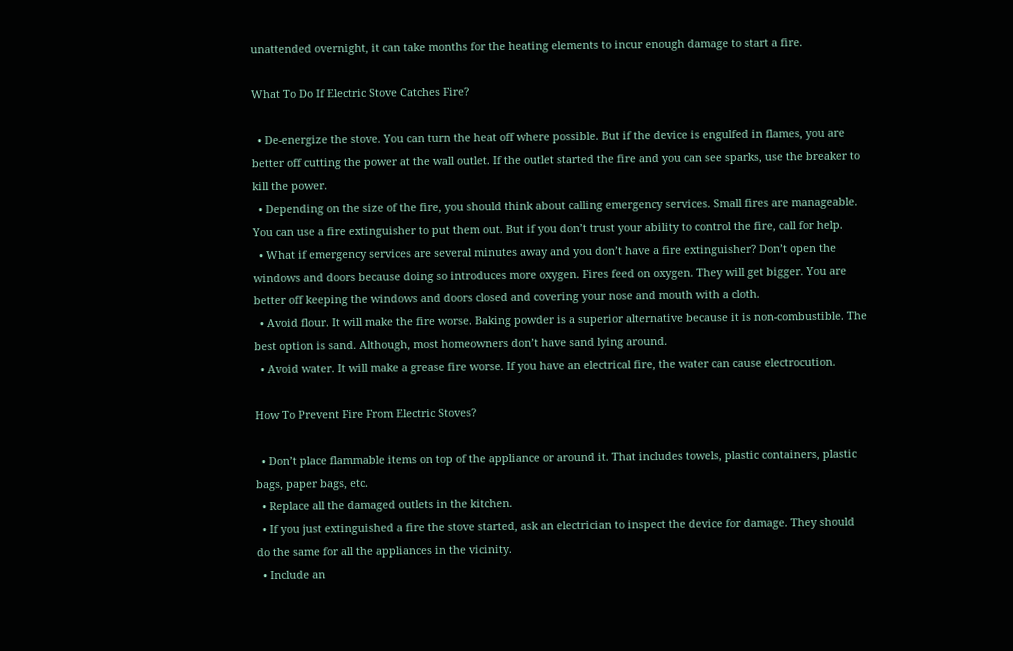unattended overnight, it can take months for the heating elements to incur enough damage to start a fire.

What To Do If Electric Stove Catches Fire?

  • De-energize the stove. You can turn the heat off where possible. But if the device is engulfed in flames, you are better off cutting the power at the wall outlet. If the outlet started the fire and you can see sparks, use the breaker to kill the power.
  • Depending on the size of the fire, you should think about calling emergency services. Small fires are manageable. You can use a fire extinguisher to put them out. But if you don’t trust your ability to control the fire, call for help.
  • What if emergency services are several minutes away and you don’t have a fire extinguisher? Don’t open the windows and doors because doing so introduces more oxygen. Fires feed on oxygen. They will get bigger. You are better off keeping the windows and doors closed and covering your nose and mouth with a cloth.
  • Avoid flour. It will make the fire worse. Baking powder is a superior alternative because it is non-combustible. The best option is sand. Although, most homeowners don’t have sand lying around.
  • Avoid water. It will make a grease fire worse. If you have an electrical fire, the water can cause electrocution.

How To Prevent Fire From Electric Stoves?

  • Don’t place flammable items on top of the appliance or around it. That includes towels, plastic containers, plastic bags, paper bags, etc.
  • Replace all the damaged outlets in the kitchen.
  • If you just extinguished a fire the stove started, ask an electrician to inspect the device for damage. They should do the same for all the appliances in the vicinity.
  • Include an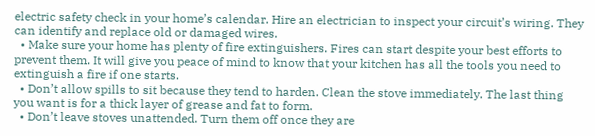electric safety check in your home’s calendar. Hire an electrician to inspect your circuit’s wiring. They can identify and replace old or damaged wires.
  • Make sure your home has plenty of fire extinguishers. Fires can start despite your best efforts to prevent them. It will give you peace of mind to know that your kitchen has all the tools you need to extinguish a fire if one starts.
  • Don’t allow spills to sit because they tend to harden. Clean the stove immediately. The last thing you want is for a thick layer of grease and fat to form.
  • Don’t leave stoves unattended. Turn them off once they are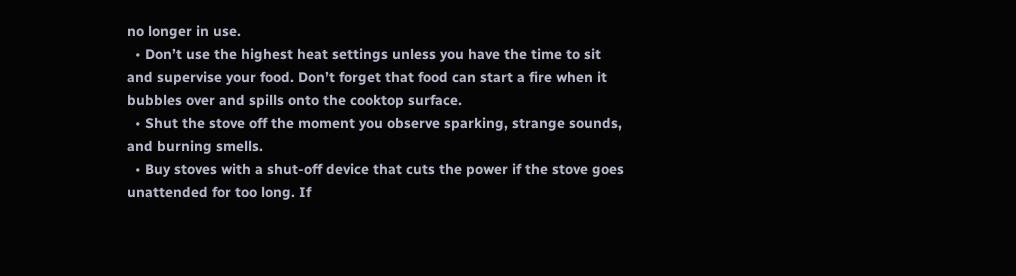no longer in use.
  • Don’t use the highest heat settings unless you have the time to sit and supervise your food. Don’t forget that food can start a fire when it bubbles over and spills onto the cooktop surface.
  • Shut the stove off the moment you observe sparking, strange sounds, and burning smells.
  • Buy stoves with a shut-off device that cuts the power if the stove goes unattended for too long. If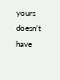yours doesn’t have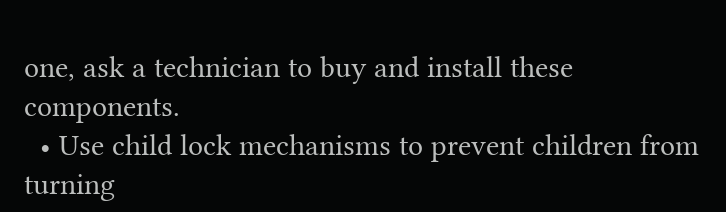one, ask a technician to buy and install these components.
  • Use child lock mechanisms to prevent children from turning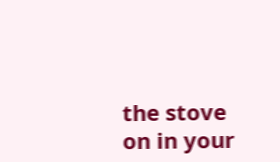the stove on in your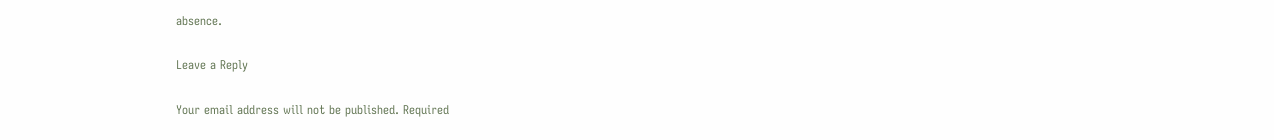absence.

Leave a Reply

Your email address will not be published. Required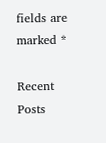fields are marked *

Recent Posts